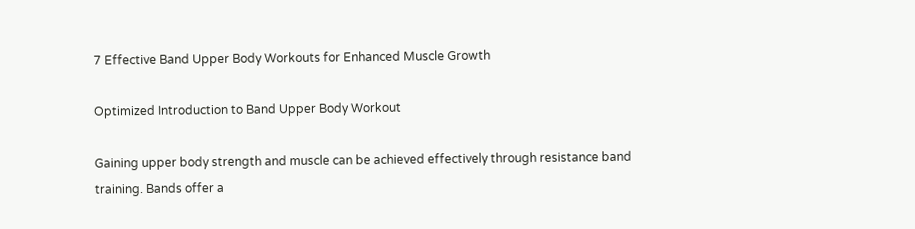7 Effective Band Upper Body Workouts for Enhanced Muscle Growth

Optimized Introduction to Band Upper Body Workout

Gaining upper body strength and muscle can be achieved effectively through resistance band training. Bands offer a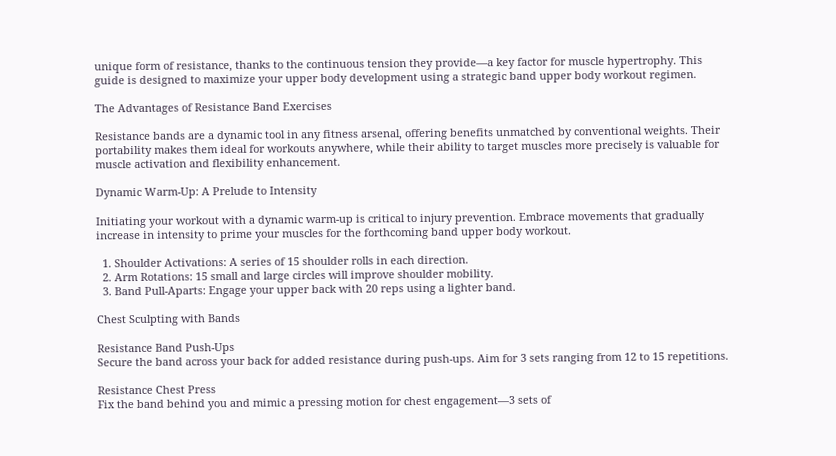unique form of resistance, thanks to the continuous tension they provide—a key factor for muscle hypertrophy. This guide is designed to maximize your upper body development using a strategic band upper body workout regimen.

The Advantages of Resistance Band Exercises

Resistance bands are a dynamic tool in any fitness arsenal, offering benefits unmatched by conventional weights. Their portability makes them ideal for workouts anywhere, while their ability to target muscles more precisely is valuable for muscle activation and flexibility enhancement.

Dynamic Warm-Up: A Prelude to Intensity

Initiating your workout with a dynamic warm-up is critical to injury prevention. Embrace movements that gradually increase in intensity to prime your muscles for the forthcoming band upper body workout.

  1. Shoulder Activations: A series of 15 shoulder rolls in each direction.
  2. Arm Rotations: 15 small and large circles will improve shoulder mobility.
  3. Band Pull-Aparts: Engage your upper back with 20 reps using a lighter band.

Chest Sculpting with Bands

Resistance Band Push-Ups
Secure the band across your back for added resistance during push-ups. Aim for 3 sets ranging from 12 to 15 repetitions.

Resistance Chest Press
Fix the band behind you and mimic a pressing motion for chest engagement—3 sets of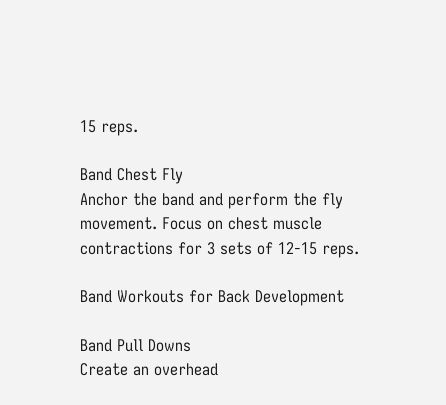15 reps.

Band Chest Fly
Anchor the band and perform the fly movement. Focus on chest muscle contractions for 3 sets of 12-15 reps.

Band Workouts for Back Development

Band Pull Downs
Create an overhead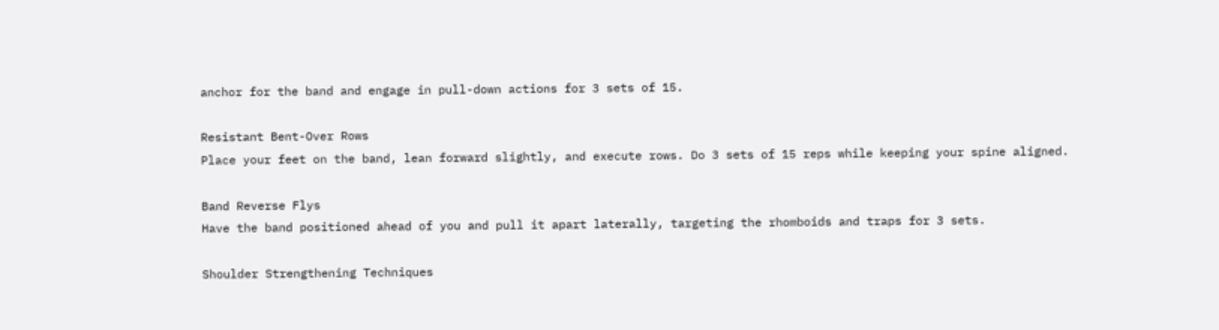anchor for the band and engage in pull-down actions for 3 sets of 15.

Resistant Bent-Over Rows
Place your feet on the band, lean forward slightly, and execute rows. Do 3 sets of 15 reps while keeping your spine aligned.

Band Reverse Flys
Have the band positioned ahead of you and pull it apart laterally, targeting the rhomboids and traps for 3 sets.

Shoulder Strengthening Techniques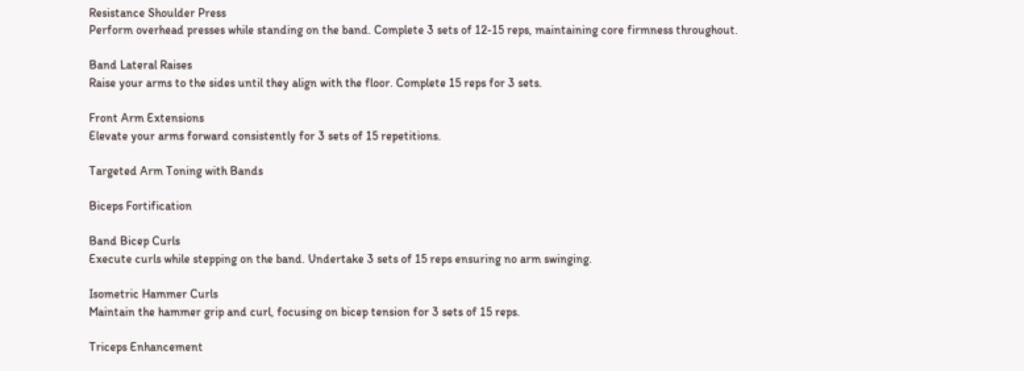Resistance Shoulder Press
Perform overhead presses while standing on the band. Complete 3 sets of 12-15 reps, maintaining core firmness throughout.

Band Lateral Raises
Raise your arms to the sides until they align with the floor. Complete 15 reps for 3 sets.

Front Arm Extensions
Elevate your arms forward consistently for 3 sets of 15 repetitions.

Targeted Arm Toning with Bands

Biceps Fortification

Band Bicep Curls
Execute curls while stepping on the band. Undertake 3 sets of 15 reps ensuring no arm swinging.

Isometric Hammer Curls
Maintain the hammer grip and curl, focusing on bicep tension for 3 sets of 15 reps.

Triceps Enhancement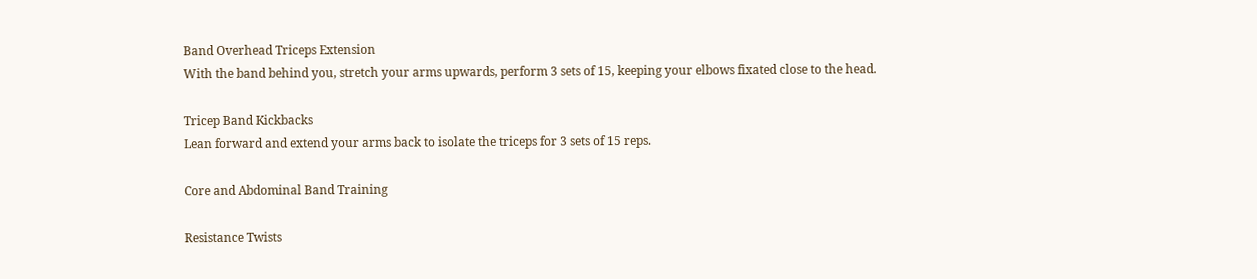Band Overhead Triceps Extension
With the band behind you, stretch your arms upwards, perform 3 sets of 15, keeping your elbows fixated close to the head.

Tricep Band Kickbacks
Lean forward and extend your arms back to isolate the triceps for 3 sets of 15 reps.

Core and Abdominal Band Training

Resistance Twists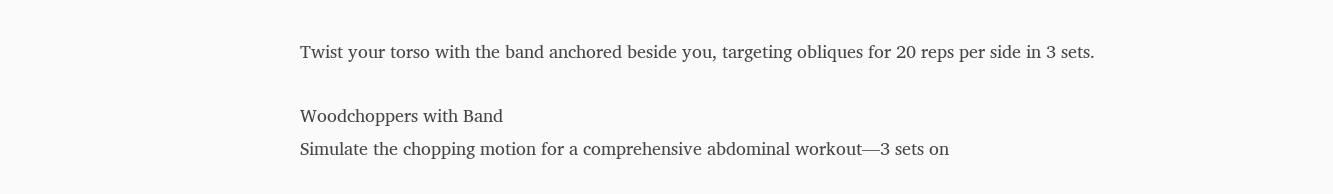Twist your torso with the band anchored beside you, targeting obliques for 20 reps per side in 3 sets.

Woodchoppers with Band
Simulate the chopping motion for a comprehensive abdominal workout—3 sets on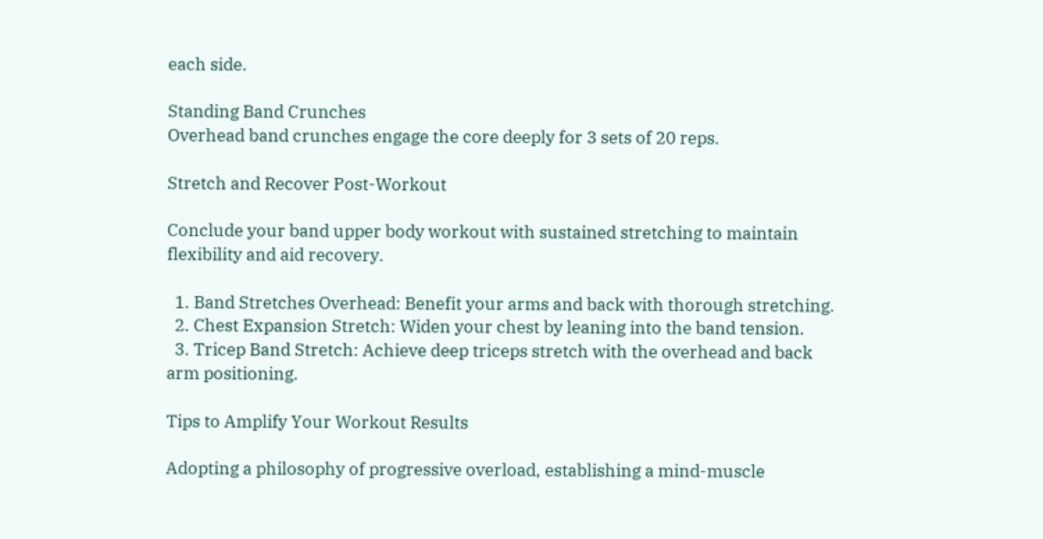each side.

Standing Band Crunches
Overhead band crunches engage the core deeply for 3 sets of 20 reps.

Stretch and Recover Post-Workout

Conclude your band upper body workout with sustained stretching to maintain flexibility and aid recovery.

  1. Band Stretches Overhead: Benefit your arms and back with thorough stretching.
  2. Chest Expansion Stretch: Widen your chest by leaning into the band tension.
  3. Tricep Band Stretch: Achieve deep triceps stretch with the overhead and back arm positioning.

Tips to Amplify Your Workout Results

Adopting a philosophy of progressive overload, establishing a mind-muscle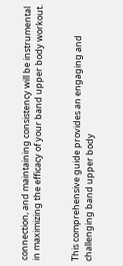connection, and maintaining consistency will be instrumental in maximizing the efficacy of your band upper body workout.


This comprehensive guide provides an engaging and challenging band upper body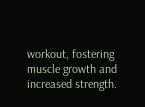workout, fostering muscle growth and increased strength.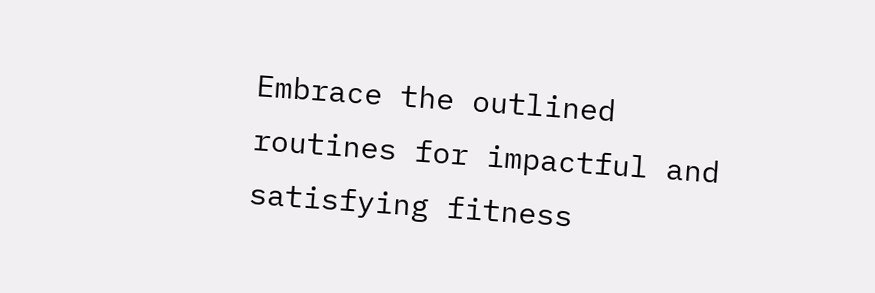Embrace the outlined routines for impactful and satisfying fitness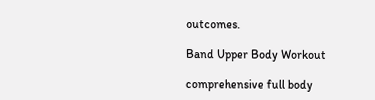outcomes.

Band Upper Body Workout

comprehensive full body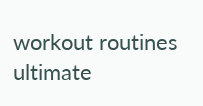workout routines ultimate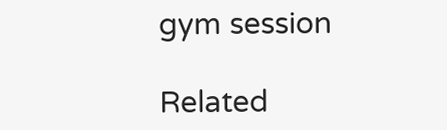gym session

Related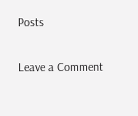Posts

Leave a Comment